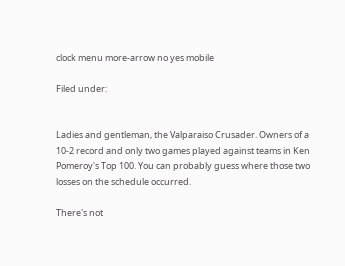clock menu more-arrow no yes mobile

Filed under:


Ladies and gentleman, the Valparaiso Crusader. Owners of a 10-2 record and only two games played against teams in Ken Pomeroy's Top 100. You can probably guess where those two losses on the schedule occurred.

There's not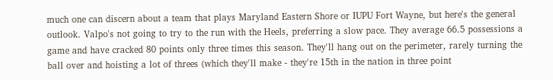much one can discern about a team that plays Maryland Eastern Shore or IUPU Fort Wayne, but here's the general outlook. Valpo's not going to try to the run with the Heels, preferring a slow pace. They average 66.5 possessions a game and have cracked 80 points only three times this season. They'll hang out on the perimeter, rarely turning the ball over and hoisting a lot of threes (which they'll make - they're 15th in the nation in three point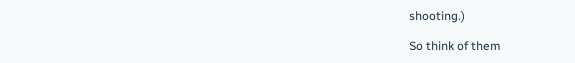shooting.)

So think of them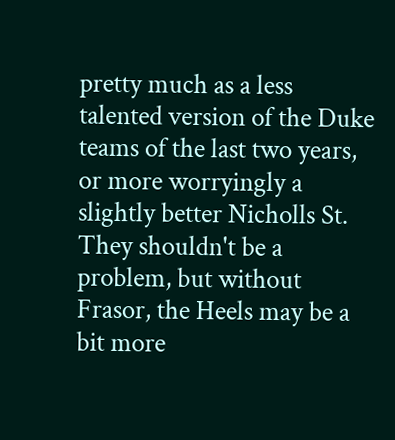pretty much as a less talented version of the Duke teams of the last two years, or more worryingly a slightly better Nicholls St. They shouldn't be a problem, but without Frasor, the Heels may be a bit more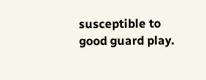susceptible to good guard play.